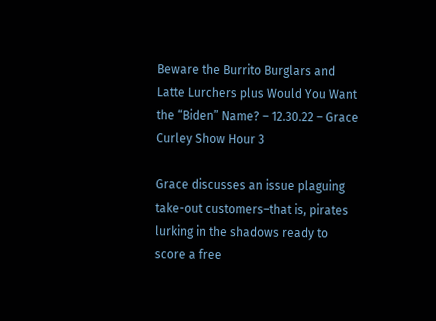Beware the Burrito Burglars and Latte Lurchers plus Would You Want the “Biden” Name? – 12.30.22 – Grace Curley Show Hour 3

Grace discusses an issue plaguing take-out customers–that is, pirates lurking in the shadows ready to score a free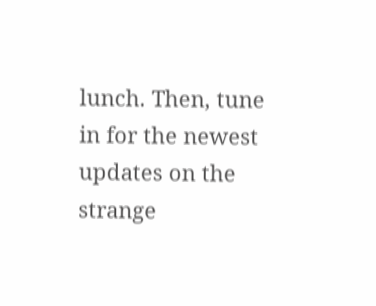lunch. Then, tune in for the newest updates on the strange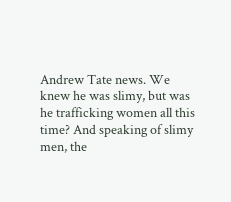Andrew Tate news. We knew he was slimy, but was he trafficking women all this time? And speaking of slimy men, the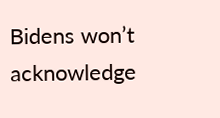Bidens won’t acknowledge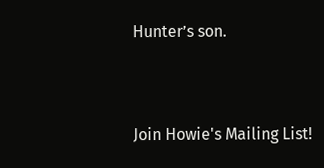Hunter’s son.


Join Howie's Mailing List!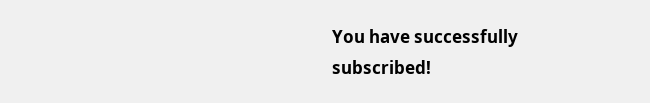You have successfully subscribed!